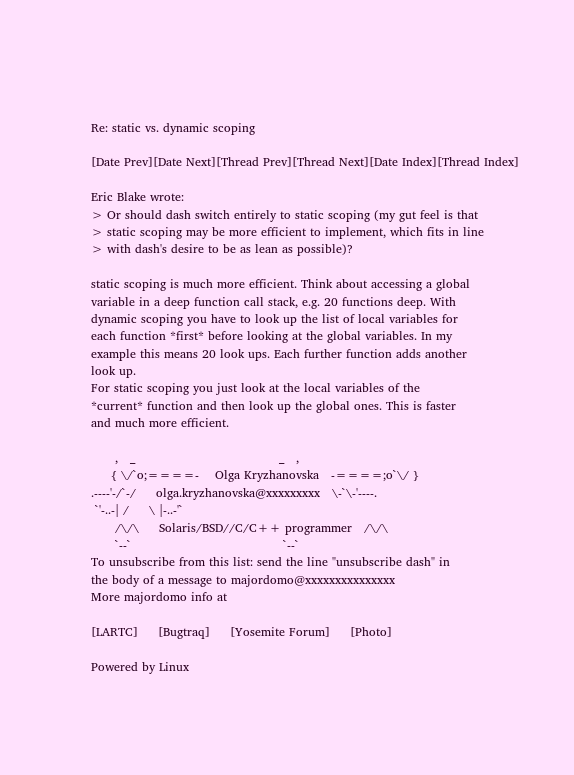Re: static vs. dynamic scoping

[Date Prev][Date Next][Thread Prev][Thread Next][Date Index][Thread Index]

Eric Blake wrote:
> Or should dash switch entirely to static scoping (my gut feel is that
> static scoping may be more efficient to implement, which fits in line
> with dash's desire to be as lean as possible)?

static scoping is much more efficient. Think about accessing a global
variable in a deep function call stack, e.g. 20 functions deep. With
dynamic scoping you have to look up the list of local variables for
each function *first* before looking at the global variables. In my
example this means 20 look ups. Each further function adds another
look up.
For static scoping you just look at the local variables of the
*current* function and then look up the global ones. This is faster
and much more efficient.

      ,   _                                    _   ,
     { \/`o;====-    Olga Kryzhanovska   -====;o`\/ }
.----'-/`-/     olga.kryzhanovska@xxxxxxxxx   \-`\-'----.
 `'-..-| /     \ |-..-'`
      /\/\     Solaris/BSD//C/C++ programmer   /\/\
      `--`                                      `--`
To unsubscribe from this list: send the line "unsubscribe dash" in
the body of a message to majordomo@xxxxxxxxxxxxxxx
More majordomo info at

[LARTC]     [Bugtraq]     [Yosemite Forum]     [Photo]

Powered by Linux